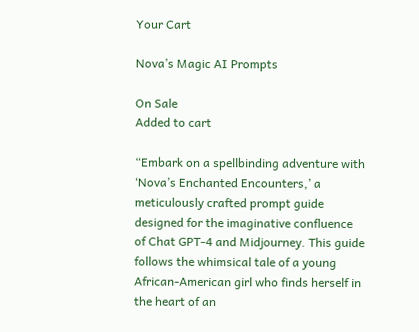Your Cart

Nova’s Magic AI Prompts

On Sale
Added to cart

“Embark on a spellbinding adventure with ‘Nova’s Enchanted Encounters,’ a meticulously crafted prompt guide designed for the imaginative confluence of Chat GPT-4 and Midjourney. This guide follows the whimsical tale of a young African-American girl who finds herself in the heart of an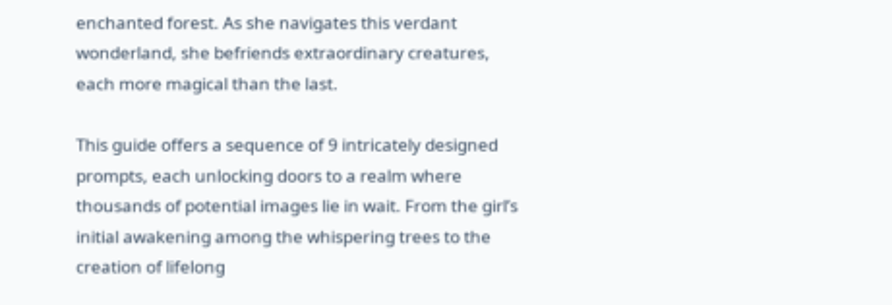enchanted forest. As she navigates this verdant wonderland, she befriends extraordinary creatures, each more magical than the last.

This guide offers a sequence of 9 intricately designed prompts, each unlocking doors to a realm where thousands of potential images lie in wait. From the girl’s initial awakening among the whispering trees to the creation of lifelong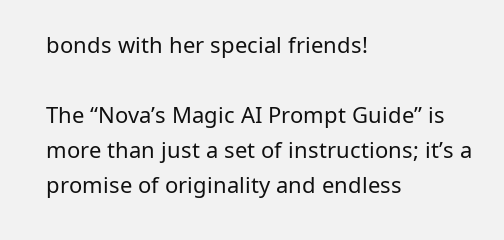bonds with her special friends!

The “Nova’s Magic AI Prompt Guide” is more than just a set of instructions; it’s a promise of originality and endless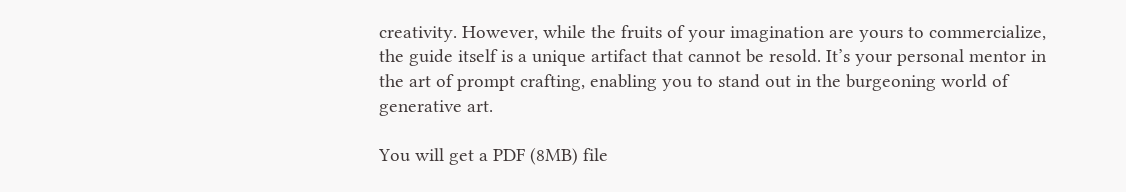creativity. However, while the fruits of your imagination are yours to commercialize, the guide itself is a unique artifact that cannot be resold. It’s your personal mentor in the art of prompt crafting, enabling you to stand out in the burgeoning world of generative art.

You will get a PDF (8MB) file